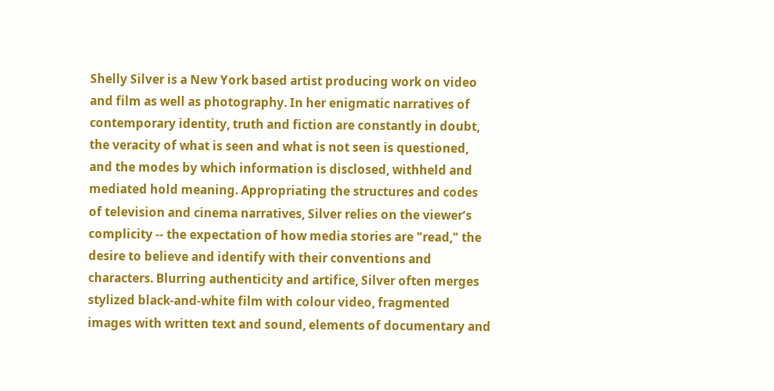Shelly Silver is a New York based artist producing work on video and film as well as photography. In her enigmatic narratives of contemporary identity, truth and fiction are constantly in doubt, the veracity of what is seen and what is not seen is questioned, and the modes by which information is disclosed, withheld and mediated hold meaning. Appropriating the structures and codes of television and cinema narratives, Silver relies on the viewer’s complicity -- the expectation of how media stories are "read," the desire to believe and identify with their conventions and characters. Blurring authenticity and artifice, Silver often merges stylized black-and-white film with colour video, fragmented images with written text and sound, elements of documentary and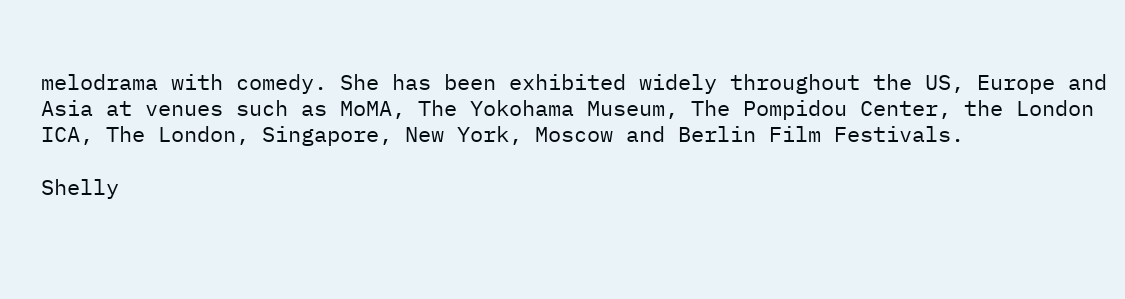melodrama with comedy. She has been exhibited widely throughout the US, Europe and Asia at venues such as MoMA, The Yokohama Museum, The Pompidou Center, the London ICA, The London, Singapore, New York, Moscow and Berlin Film Festivals.

Shelly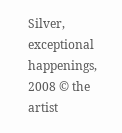Silver, exceptional happenings, 2008 © the artist